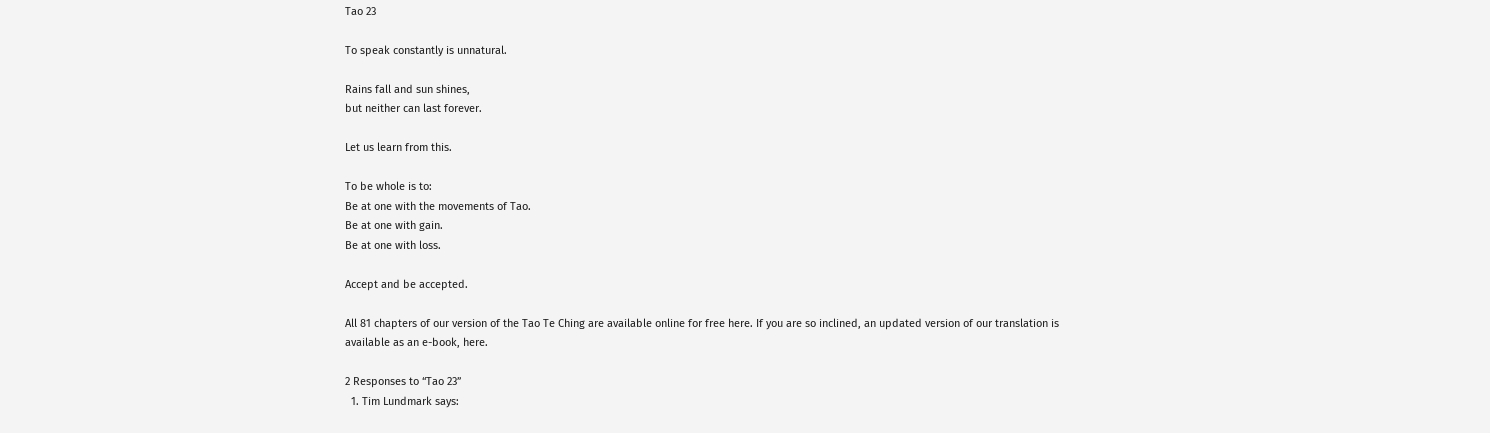Tao 23

To speak constantly is unnatural.

Rains fall and sun shines,
but neither can last forever.

Let us learn from this.

To be whole is to:
Be at one with the movements of Tao.
Be at one with gain.
Be at one with loss.

Accept and be accepted.

All 81 chapters of our version of the Tao Te Ching are available online for free here. If you are so inclined, an updated version of our translation is available as an e-book, here.

2 Responses to “Tao 23”
  1. Tim Lundmark says: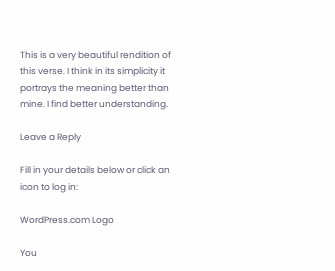This is a very beautiful rendition of this verse. I think in its simplicity it portrays the meaning better than mine. I find better understanding.

Leave a Reply

Fill in your details below or click an icon to log in:

WordPress.com Logo

You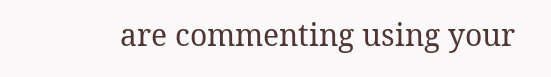are commenting using your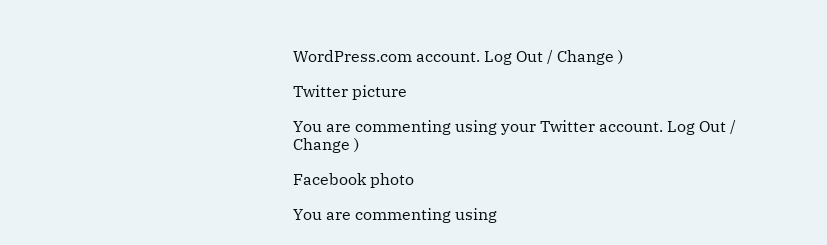WordPress.com account. Log Out / Change )

Twitter picture

You are commenting using your Twitter account. Log Out / Change )

Facebook photo

You are commenting using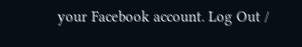your Facebook account. Log Out /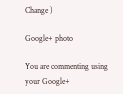Change )

Google+ photo

You are commenting using your Google+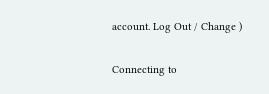account. Log Out / Change )

Connecting to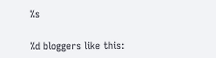%s

%d bloggers like this: